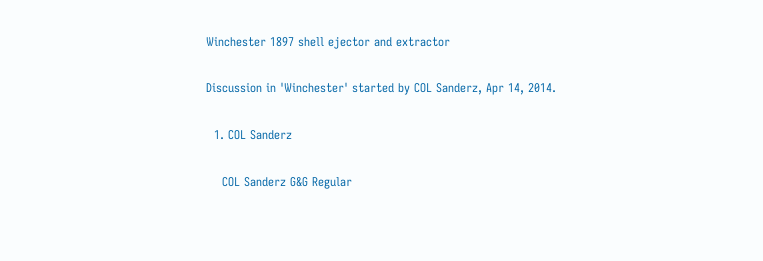Winchester 1897 shell ejector and extractor

Discussion in 'Winchester' started by COL Sanderz, Apr 14, 2014.

  1. COL Sanderz

    COL Sanderz G&G Regular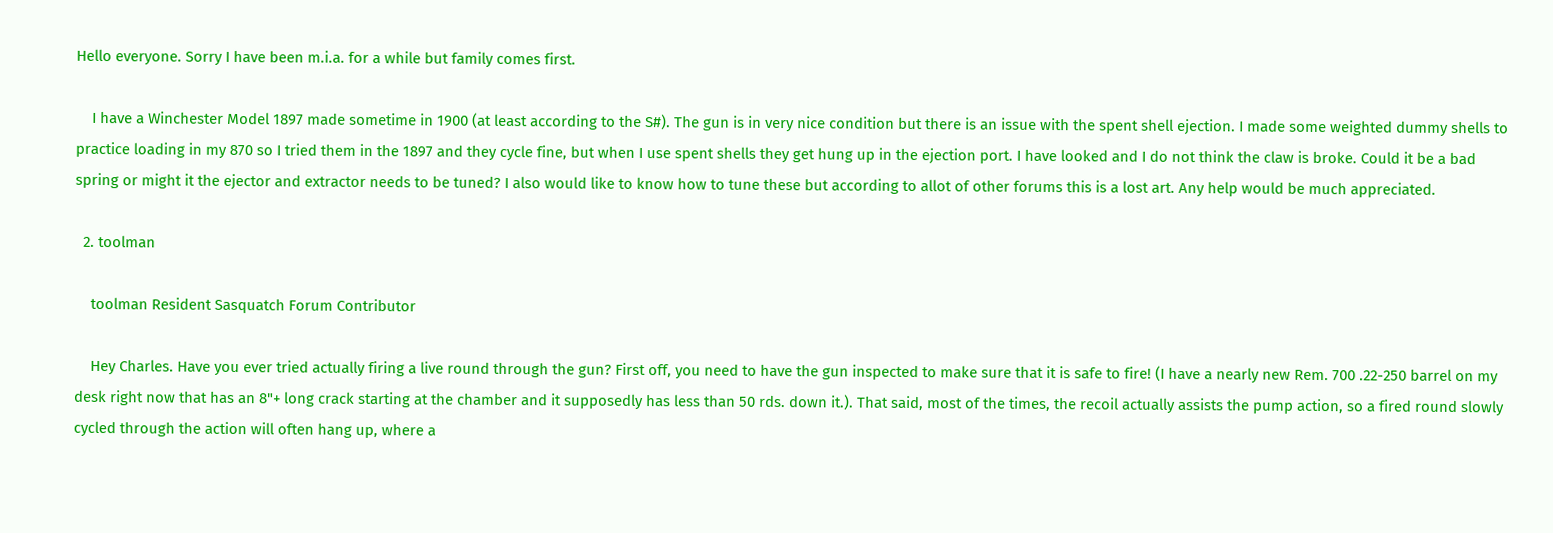Hello everyone. Sorry I have been m.i.a. for a while but family comes first.

    I have a Winchester Model 1897 made sometime in 1900 (at least according to the S#). The gun is in very nice condition but there is an issue with the spent shell ejection. I made some weighted dummy shells to practice loading in my 870 so I tried them in the 1897 and they cycle fine, but when I use spent shells they get hung up in the ejection port. I have looked and I do not think the claw is broke. Could it be a bad spring or might it the ejector and extractor needs to be tuned? I also would like to know how to tune these but according to allot of other forums this is a lost art. Any help would be much appreciated.

  2. toolman

    toolman Resident Sasquatch Forum Contributor

    Hey Charles. Have you ever tried actually firing a live round through the gun? First off, you need to have the gun inspected to make sure that it is safe to fire! (I have a nearly new Rem. 700 .22-250 barrel on my desk right now that has an 8"+ long crack starting at the chamber and it supposedly has less than 50 rds. down it.). That said, most of the times, the recoil actually assists the pump action, so a fired round slowly cycled through the action will often hang up, where a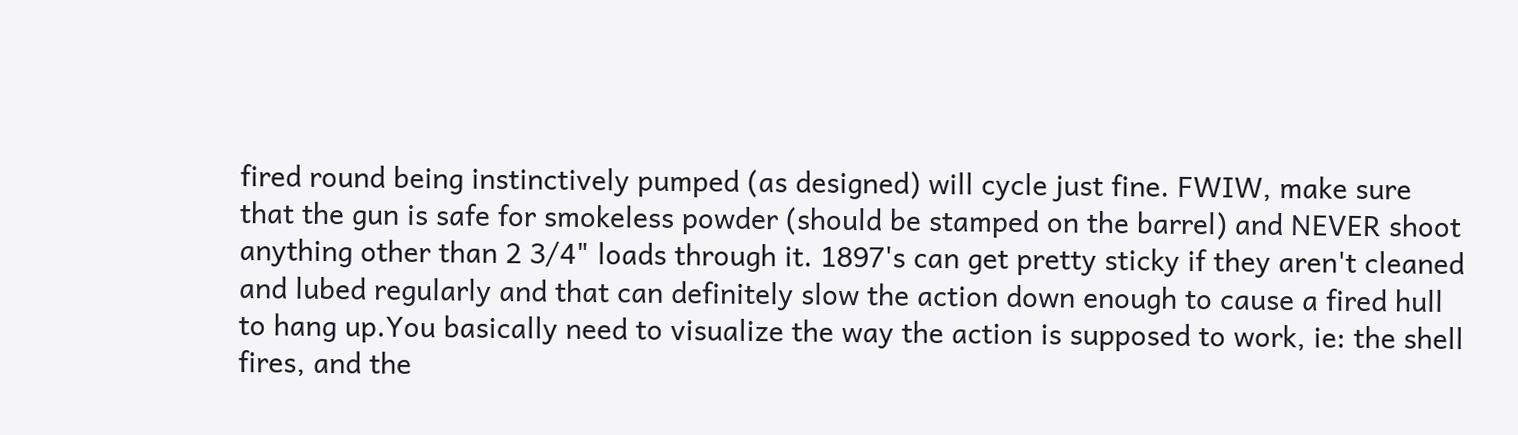fired round being instinctively pumped (as designed) will cycle just fine. FWIW, make sure that the gun is safe for smokeless powder (should be stamped on the barrel) and NEVER shoot anything other than 2 3/4" loads through it. 1897's can get pretty sticky if they aren't cleaned and lubed regularly and that can definitely slow the action down enough to cause a fired hull to hang up.You basically need to visualize the way the action is supposed to work, ie: the shell fires, and the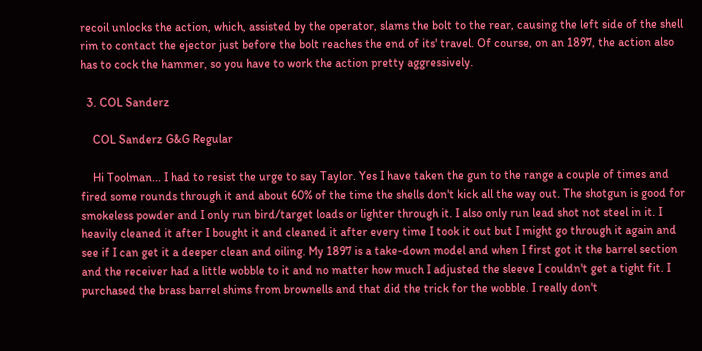recoil unlocks the action, which, assisted by the operator, slams the bolt to the rear, causing the left side of the shell rim to contact the ejector just before the bolt reaches the end of its' travel. Of course, on an 1897, the action also has to cock the hammer, so you have to work the action pretty aggressively.

  3. COL Sanderz

    COL Sanderz G&G Regular

    Hi Toolman... I had to resist the urge to say Taylor. Yes I have taken the gun to the range a couple of times and fired some rounds through it and about 60% of the time the shells don't kick all the way out. The shotgun is good for smokeless powder and I only run bird/target loads or lighter through it. I also only run lead shot not steel in it. I heavily cleaned it after I bought it and cleaned it after every time I took it out but I might go through it again and see if I can get it a deeper clean and oiling. My 1897 is a take-down model and when I first got it the barrel section and the receiver had a little wobble to it and no matter how much I adjusted the sleeve I couldn't get a tight fit. I purchased the brass barrel shims from brownells and that did the trick for the wobble. I really don't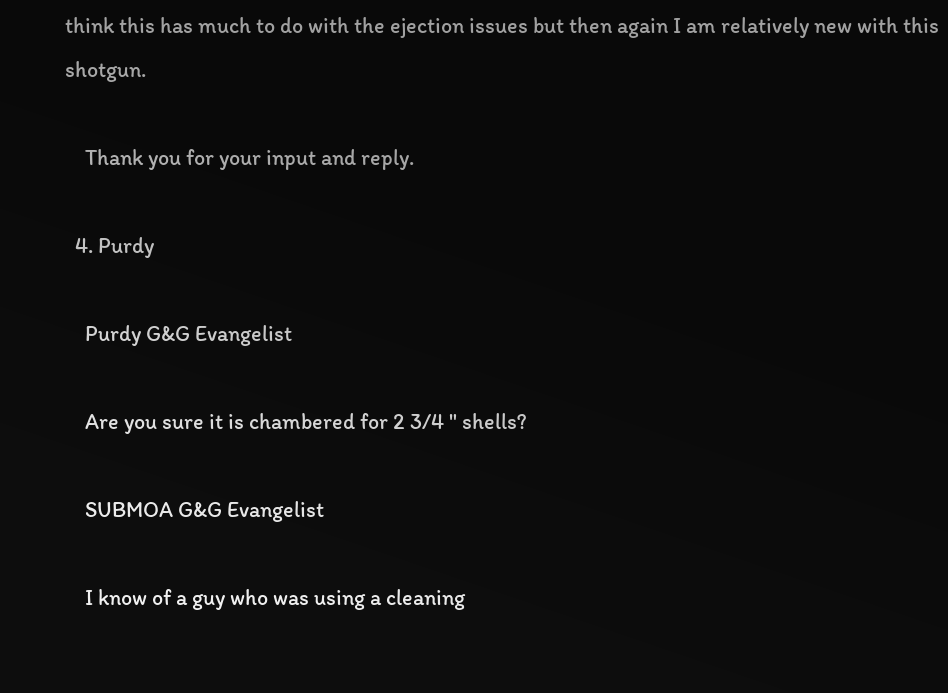think this has much to do with the ejection issues but then again I am relatively new with this shotgun.

    Thank you for your input and reply.

  4. Purdy

    Purdy G&G Evangelist

    Are you sure it is chambered for 2 3/4 " shells?

    SUBMOA G&G Evangelist

    I know of a guy who was using a cleaning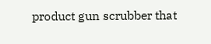product gun scrubber that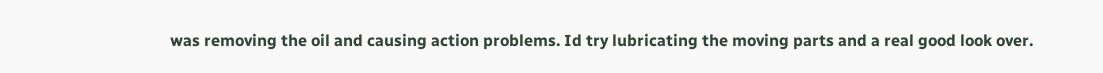was removing the oil and causing action problems. Id try lubricating the moving parts and a real good look over.